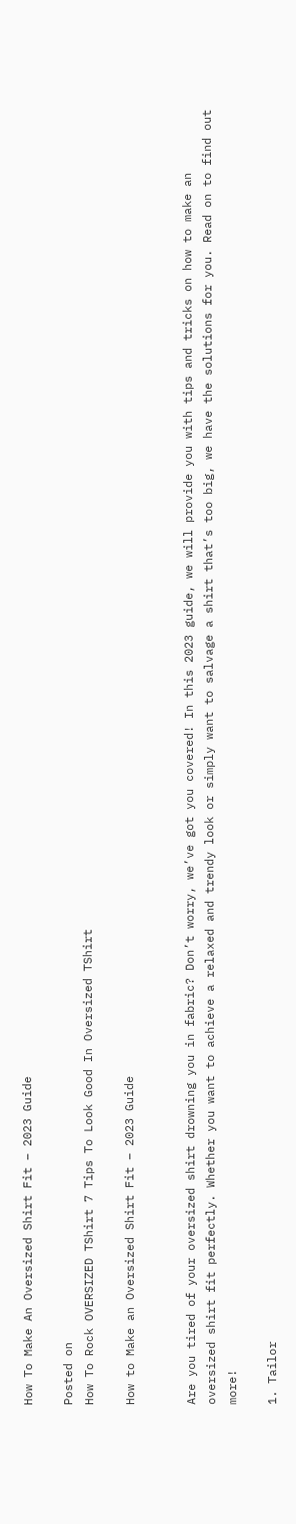How To Make An Oversized Shirt Fit – 2023 Guide

Posted on
How To Rock OVERSIZED TShirt 7 Tips To Look Good In Oversized TShirt

How to Make an Oversized Shirt Fit – 2023 Guide


Are you tired of your oversized shirt drowning you in fabric? Don’t worry, we’ve got you covered! In this 2023 guide, we will provide you with tips and tricks on how to make an oversized shirt fit perfectly. Whether you want to achieve a relaxed and trendy look or simply want to salvage a shirt that’s too big, we have the solutions for you. Read on to find out more!

1. Tailor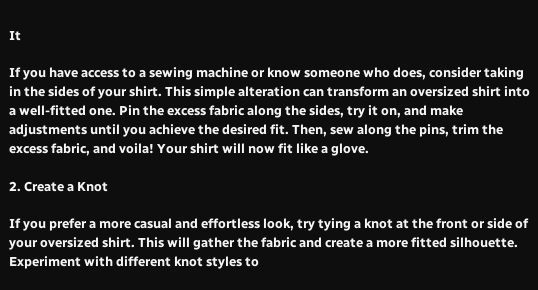It

If you have access to a sewing machine or know someone who does, consider taking in the sides of your shirt. This simple alteration can transform an oversized shirt into a well-fitted one. Pin the excess fabric along the sides, try it on, and make adjustments until you achieve the desired fit. Then, sew along the pins, trim the excess fabric, and voila! Your shirt will now fit like a glove.

2. Create a Knot

If you prefer a more casual and effortless look, try tying a knot at the front or side of your oversized shirt. This will gather the fabric and create a more fitted silhouette. Experiment with different knot styles to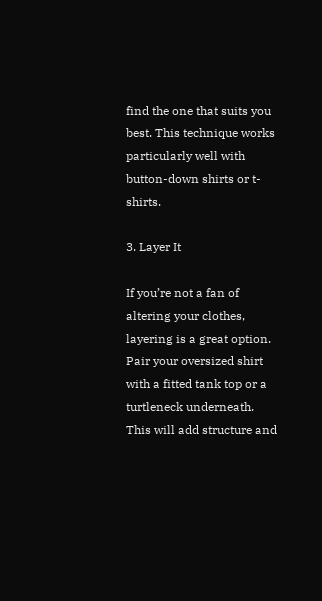find the one that suits you best. This technique works particularly well with button-down shirts or t-shirts.

3. Layer It

If you’re not a fan of altering your clothes, layering is a great option. Pair your oversized shirt with a fitted tank top or a turtleneck underneath. This will add structure and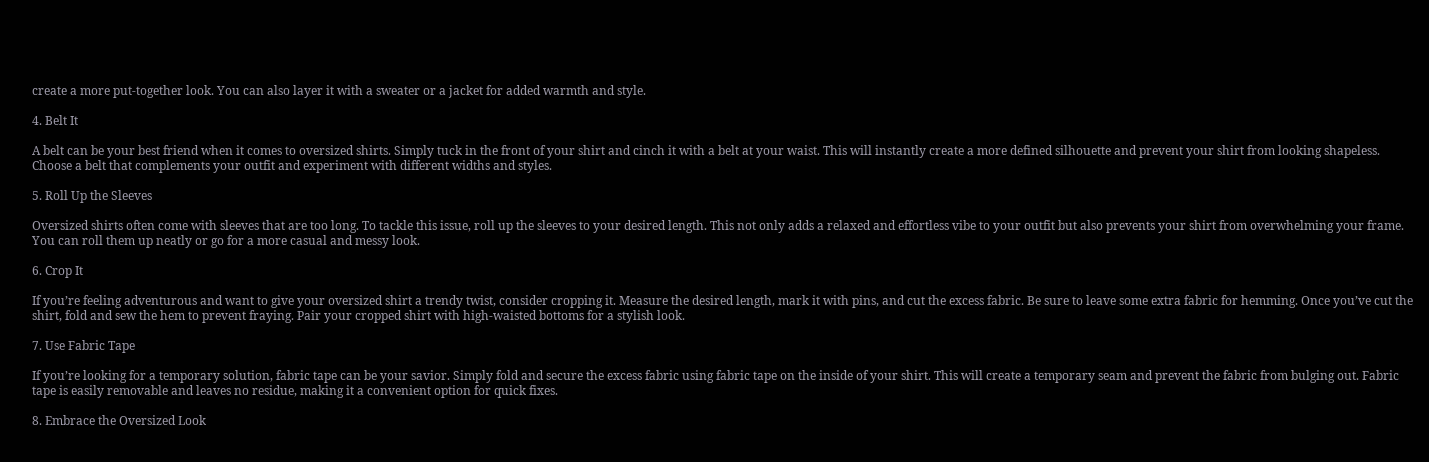create a more put-together look. You can also layer it with a sweater or a jacket for added warmth and style.

4. Belt It

A belt can be your best friend when it comes to oversized shirts. Simply tuck in the front of your shirt and cinch it with a belt at your waist. This will instantly create a more defined silhouette and prevent your shirt from looking shapeless. Choose a belt that complements your outfit and experiment with different widths and styles.

5. Roll Up the Sleeves

Oversized shirts often come with sleeves that are too long. To tackle this issue, roll up the sleeves to your desired length. This not only adds a relaxed and effortless vibe to your outfit but also prevents your shirt from overwhelming your frame. You can roll them up neatly or go for a more casual and messy look.

6. Crop It

If you’re feeling adventurous and want to give your oversized shirt a trendy twist, consider cropping it. Measure the desired length, mark it with pins, and cut the excess fabric. Be sure to leave some extra fabric for hemming. Once you’ve cut the shirt, fold and sew the hem to prevent fraying. Pair your cropped shirt with high-waisted bottoms for a stylish look.

7. Use Fabric Tape

If you’re looking for a temporary solution, fabric tape can be your savior. Simply fold and secure the excess fabric using fabric tape on the inside of your shirt. This will create a temporary seam and prevent the fabric from bulging out. Fabric tape is easily removable and leaves no residue, making it a convenient option for quick fixes.

8. Embrace the Oversized Look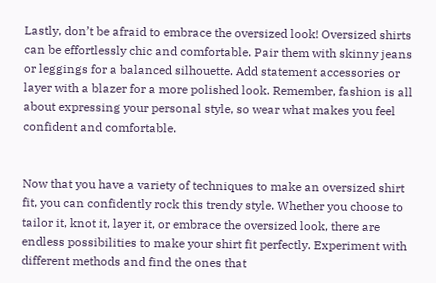Lastly, don’t be afraid to embrace the oversized look! Oversized shirts can be effortlessly chic and comfortable. Pair them with skinny jeans or leggings for a balanced silhouette. Add statement accessories or layer with a blazer for a more polished look. Remember, fashion is all about expressing your personal style, so wear what makes you feel confident and comfortable.


Now that you have a variety of techniques to make an oversized shirt fit, you can confidently rock this trendy style. Whether you choose to tailor it, knot it, layer it, or embrace the oversized look, there are endless possibilities to make your shirt fit perfectly. Experiment with different methods and find the ones that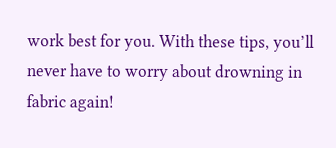work best for you. With these tips, you’ll never have to worry about drowning in fabric again!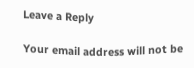Leave a Reply

Your email address will not be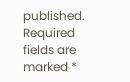published. Required fields are marked *